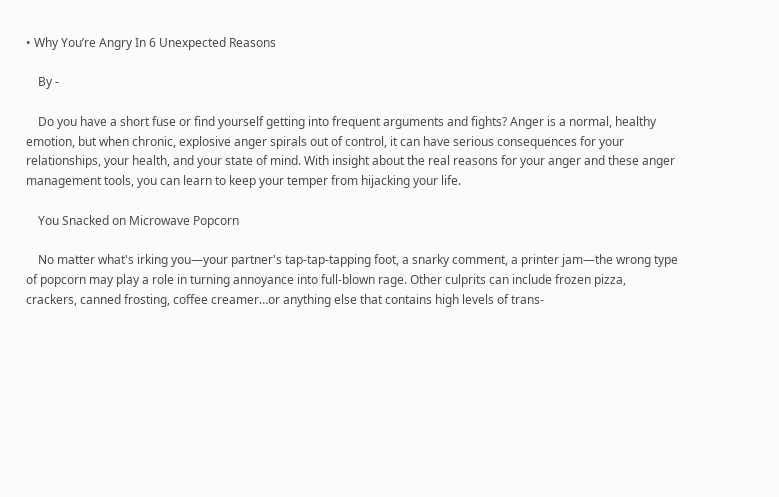• Why You’re Angry In 6 Unexpected Reasons

    By -

    Do you have a short fuse or find yourself getting into frequent arguments and fights? Anger is a normal, healthy emotion, but when chronic, explosive anger spirals out of control, it can have serious consequences for your relationships, your health, and your state of mind. With insight about the real reasons for your anger and these anger management tools, you can learn to keep your temper from hijacking your life.

    You Snacked on Microwave Popcorn

    No matter what's irking you—your partner's tap-tap-tapping foot, a snarky comment, a printer jam—the wrong type of popcorn may play a role in turning annoyance into full-blown rage. Other culprits can include frozen pizza, crackers, canned frosting, coffee creamer…or anything else that contains high levels of trans-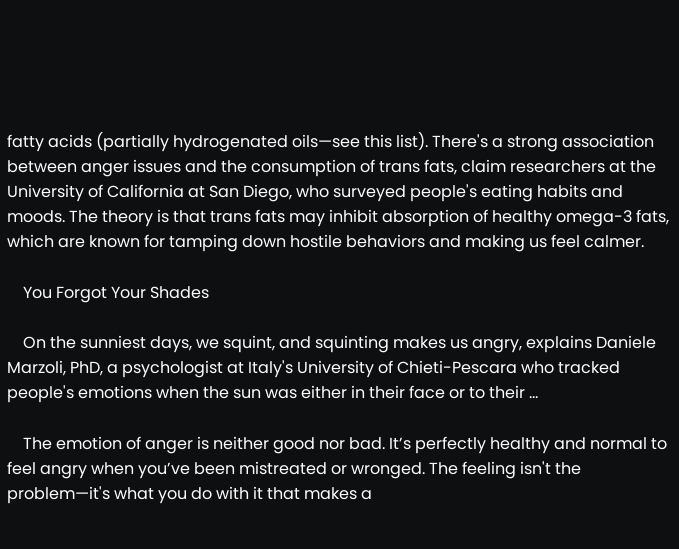fatty acids (partially hydrogenated oils—see this list). There's a strong association between anger issues and the consumption of trans fats, claim researchers at the University of California at San Diego, who surveyed people's eating habits and moods. The theory is that trans fats may inhibit absorption of healthy omega-3 fats, which are known for tamping down hostile behaviors and making us feel calmer.

    You Forgot Your Shades

    On the sunniest days, we squint, and squinting makes us angry, explains Daniele Marzoli, PhD, a psychologist at Italy's University of Chieti-Pescara who tracked people's emotions when the sun was either in their face or to their …

    The emotion of anger is neither good nor bad. It’s perfectly healthy and normal to feel angry when you’ve been mistreated or wronged. The feeling isn't the problem—it's what you do with it that makes a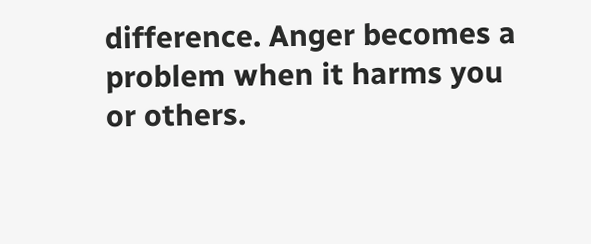difference. Anger becomes a problem when it harms you or others.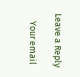Leave a Reply

    Your email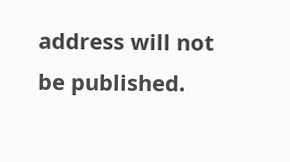address will not be published.